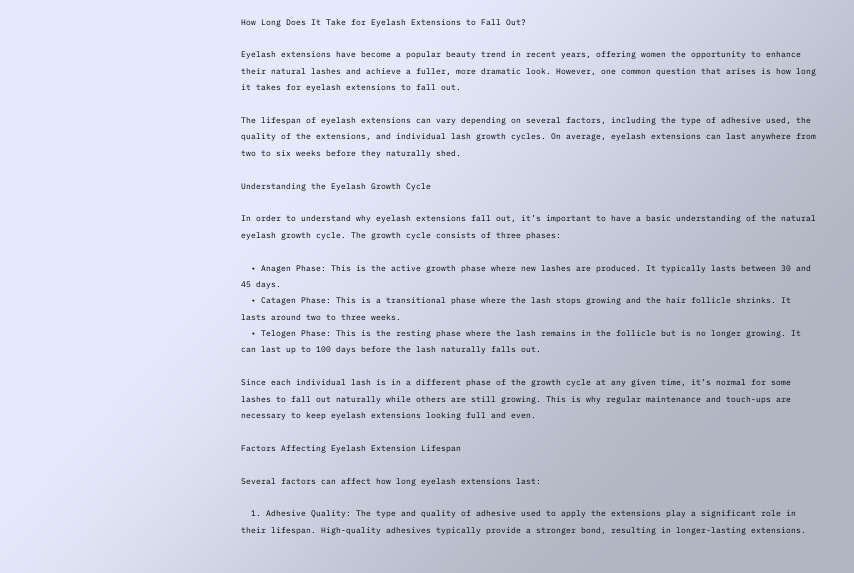How Long Does It Take for Eyelash Extensions to Fall Out?

Eyelash extensions have become a popular beauty trend in recent years, offering women the opportunity to enhance their natural lashes and achieve a fuller, more dramatic look. However, one common question that arises is how long it takes for eyelash extensions to fall out.

The lifespan of eyelash extensions can vary depending on several factors, including the type of adhesive used, the quality of the extensions, and individual lash growth cycles. On average, eyelash extensions can last anywhere from two to six weeks before they naturally shed.

Understanding the Eyelash Growth Cycle

In order to understand why eyelash extensions fall out, it’s important to have a basic understanding of the natural eyelash growth cycle. The growth cycle consists of three phases:

  • Anagen Phase: This is the active growth phase where new lashes are produced. It typically lasts between 30 and 45 days.
  • Catagen Phase: This is a transitional phase where the lash stops growing and the hair follicle shrinks. It lasts around two to three weeks.
  • Telogen Phase: This is the resting phase where the lash remains in the follicle but is no longer growing. It can last up to 100 days before the lash naturally falls out.

Since each individual lash is in a different phase of the growth cycle at any given time, it’s normal for some lashes to fall out naturally while others are still growing. This is why regular maintenance and touch-ups are necessary to keep eyelash extensions looking full and even.

Factors Affecting Eyelash Extension Lifespan

Several factors can affect how long eyelash extensions last:

  1. Adhesive Quality: The type and quality of adhesive used to apply the extensions play a significant role in their lifespan. High-quality adhesives typically provide a stronger bond, resulting in longer-lasting extensions.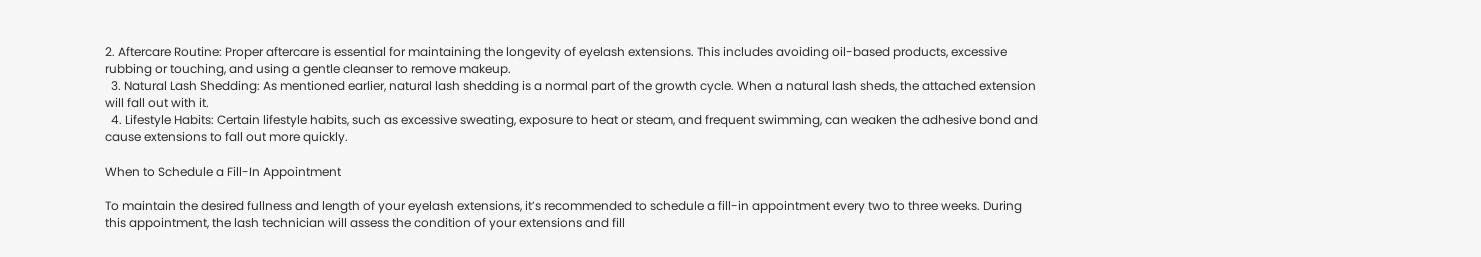2. Aftercare Routine: Proper aftercare is essential for maintaining the longevity of eyelash extensions. This includes avoiding oil-based products, excessive rubbing or touching, and using a gentle cleanser to remove makeup.
  3. Natural Lash Shedding: As mentioned earlier, natural lash shedding is a normal part of the growth cycle. When a natural lash sheds, the attached extension will fall out with it.
  4. Lifestyle Habits: Certain lifestyle habits, such as excessive sweating, exposure to heat or steam, and frequent swimming, can weaken the adhesive bond and cause extensions to fall out more quickly.

When to Schedule a Fill-In Appointment

To maintain the desired fullness and length of your eyelash extensions, it’s recommended to schedule a fill-in appointment every two to three weeks. During this appointment, the lash technician will assess the condition of your extensions and fill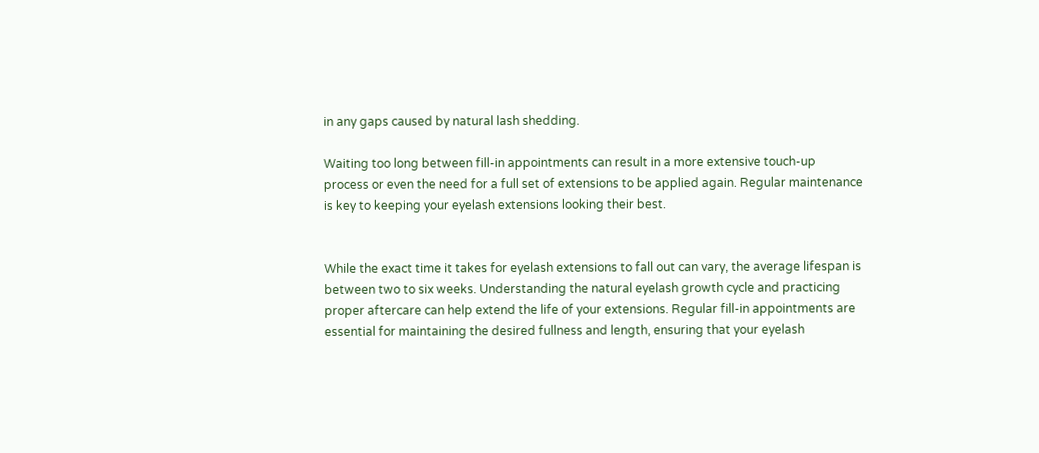in any gaps caused by natural lash shedding.

Waiting too long between fill-in appointments can result in a more extensive touch-up process or even the need for a full set of extensions to be applied again. Regular maintenance is key to keeping your eyelash extensions looking their best.


While the exact time it takes for eyelash extensions to fall out can vary, the average lifespan is between two to six weeks. Understanding the natural eyelash growth cycle and practicing proper aftercare can help extend the life of your extensions. Regular fill-in appointments are essential for maintaining the desired fullness and length, ensuring that your eyelash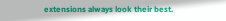extensions always look their best.